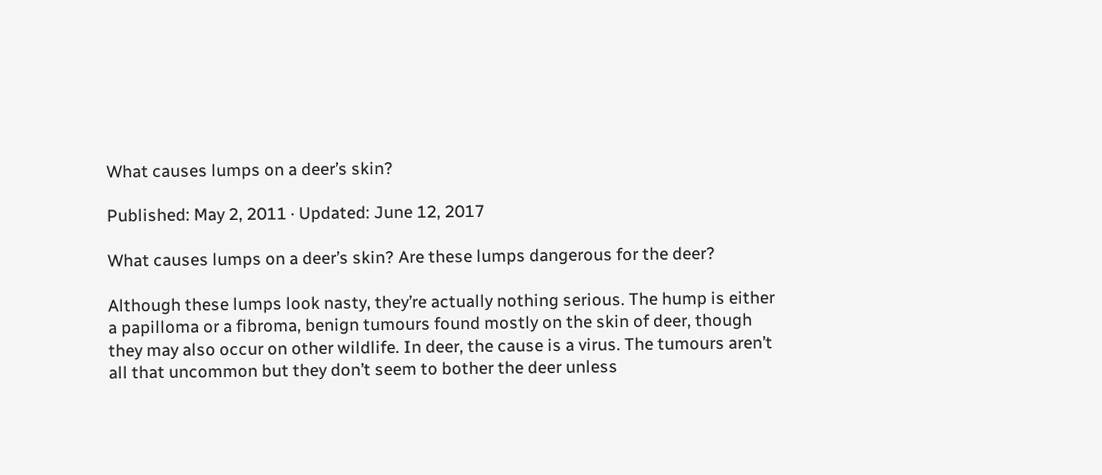What causes lumps on a deer’s skin?

Published: May 2, 2011 · Updated: June 12, 2017

What causes lumps on a deer’s skin? Are these lumps dangerous for the deer?

Although these lumps look nasty, they’re actually nothing serious. The hump is either a papilloma or a fibroma, benign tumours found mostly on the skin of deer, though they may also occur on other wildlife. In deer, the cause is a virus. The tumours aren’t all that uncommon but they don’t seem to bother the deer unless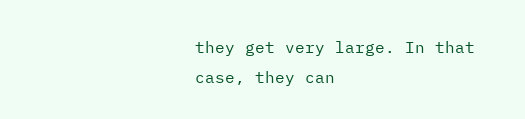they get very large. In that case, they can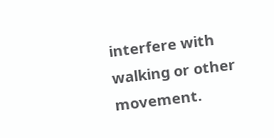interfere with walking or other movement.